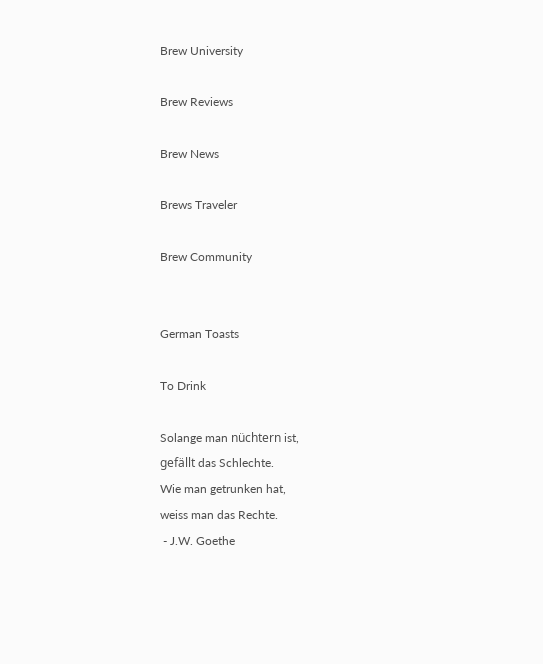Brew University

Brew Reviews

Brew News

Brews Traveler

Brew Community


German Toasts

To Drink

Solange man nüchtern ist,
gefällt das Schlechte.
Wie man getrunken hat,
weiss man das Rechte.
 - J.W. Goethe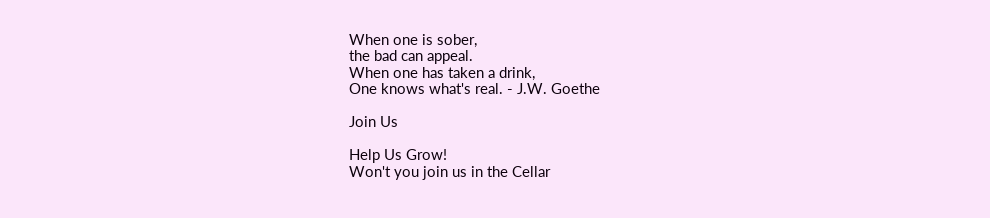When one is sober,
the bad can appeal.
When one has taken a drink,
One knows what's real. - J.W. Goethe

Join Us

Help Us Grow!
Won't you join us in the Cellar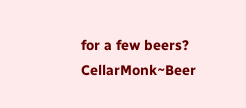for a few beers? CellarMonk~Beer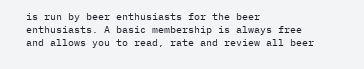is run by beer enthusiasts for the beer enthusiasts. A basic membership is always free and allows you to read, rate and review all beer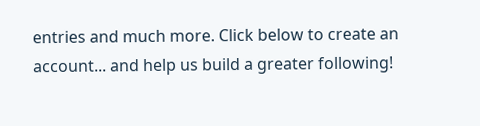entries and much more. Click below to create an account... and help us build a greater following!